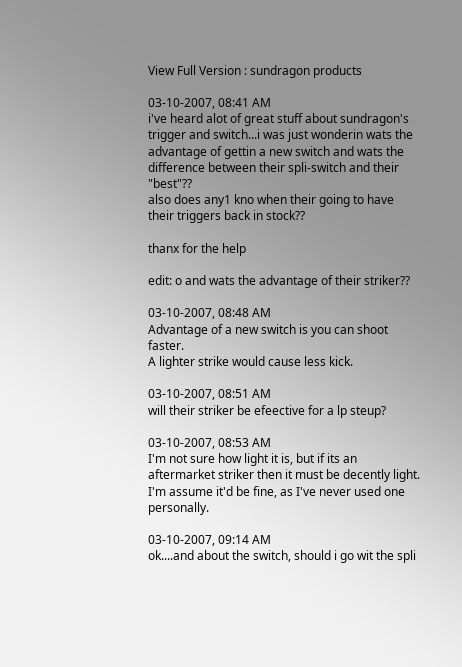View Full Version : sundragon products

03-10-2007, 08:41 AM
i've heard alot of great stuff about sundragon's trigger and switch...i was just wonderin wats the advantage of gettin a new switch and wats the difference between their spli-switch and their "best"??
also does any1 kno when their going to have their triggers back in stock??

thanx for the help

edit: o and wats the advantage of their striker??

03-10-2007, 08:48 AM
Advantage of a new switch is you can shoot faster.
A lighter strike would cause less kick.

03-10-2007, 08:51 AM
will their striker be efeective for a lp steup?

03-10-2007, 08:53 AM
I'm not sure how light it is, but if its an aftermarket striker then it must be decently light. I'm assume it'd be fine, as I've never used one personally.

03-10-2007, 09:14 AM
ok....and about the switch, should i go wit the spli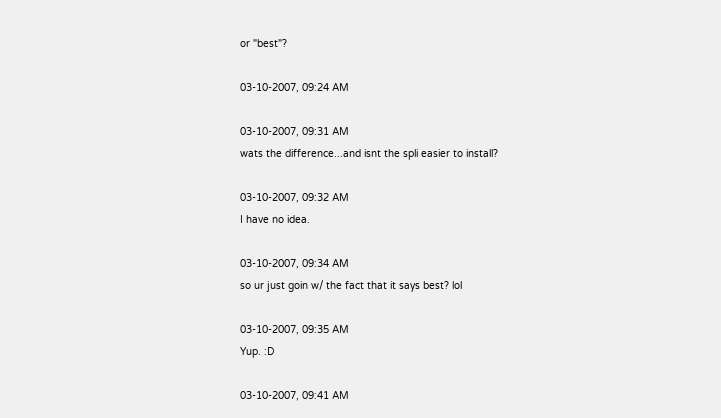or "best"?

03-10-2007, 09:24 AM

03-10-2007, 09:31 AM
wats the difference...and isnt the spli easier to install?

03-10-2007, 09:32 AM
I have no idea.

03-10-2007, 09:34 AM
so ur just goin w/ the fact that it says best? lol

03-10-2007, 09:35 AM
Yup. :D

03-10-2007, 09:41 AM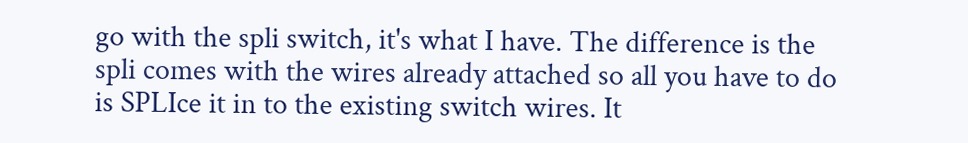go with the spli switch, it's what I have. The difference is the spli comes with the wires already attached so all you have to do is SPLIce it in to the existing switch wires. It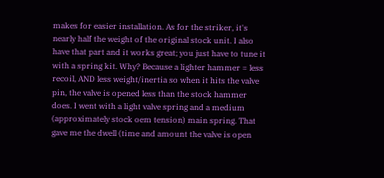makes for easier installation. As for the striker, it's nearly half the weight of the original stock unit. I also have that part and it works great; you just have to tune it with a spring kit. Why? Because a lighter hammer = less recoil, AND less weight/inertia so when it hits the valve pin, the valve is opened less than the stock hammer does. I went with a light valve spring and a medium (approximately stock oem tension) main spring. That gave me the dwell (time and amount the valve is open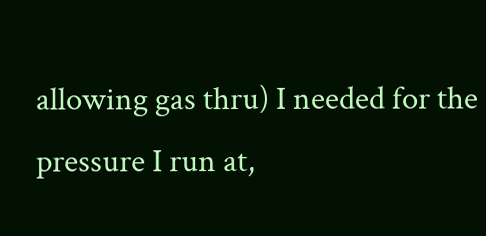allowing gas thru) I needed for the pressure I run at,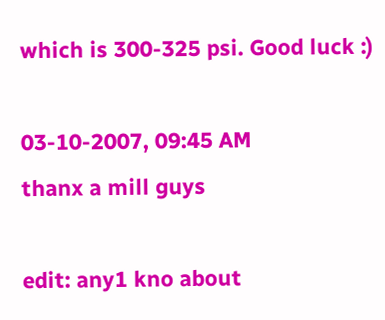which is 300-325 psi. Good luck :)

03-10-2007, 09:45 AM
thanx a mill guys

edit: any1 kno about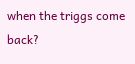when the triggs come back?